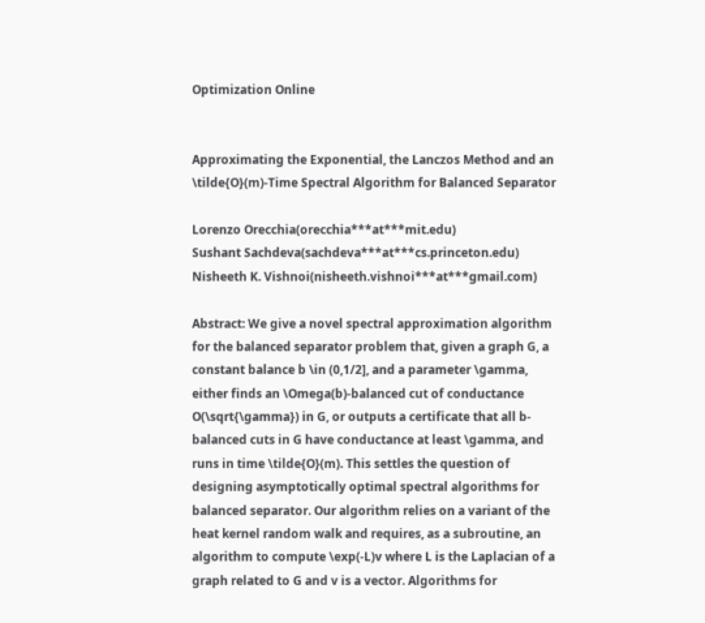Optimization Online


Approximating the Exponential, the Lanczos Method and an \tilde{O}(m)-Time Spectral Algorithm for Balanced Separator

Lorenzo Orecchia(orecchia***at***mit.edu)
Sushant Sachdeva(sachdeva***at***cs.princeton.edu)
Nisheeth K. Vishnoi(nisheeth.vishnoi***at***gmail.com)

Abstract: We give a novel spectral approximation algorithm for the balanced separator problem that, given a graph G, a constant balance b \in (0,1/2], and a parameter \gamma, either finds an \Omega(b)-balanced cut of conductance O(\sqrt{\gamma}) in G, or outputs a certificate that all b-balanced cuts in G have conductance at least \gamma, and runs in time \tilde{O}(m). This settles the question of designing asymptotically optimal spectral algorithms for balanced separator. Our algorithm relies on a variant of the heat kernel random walk and requires, as a subroutine, an algorithm to compute \exp(-L)v where L is the Laplacian of a graph related to G and v is a vector. Algorithms for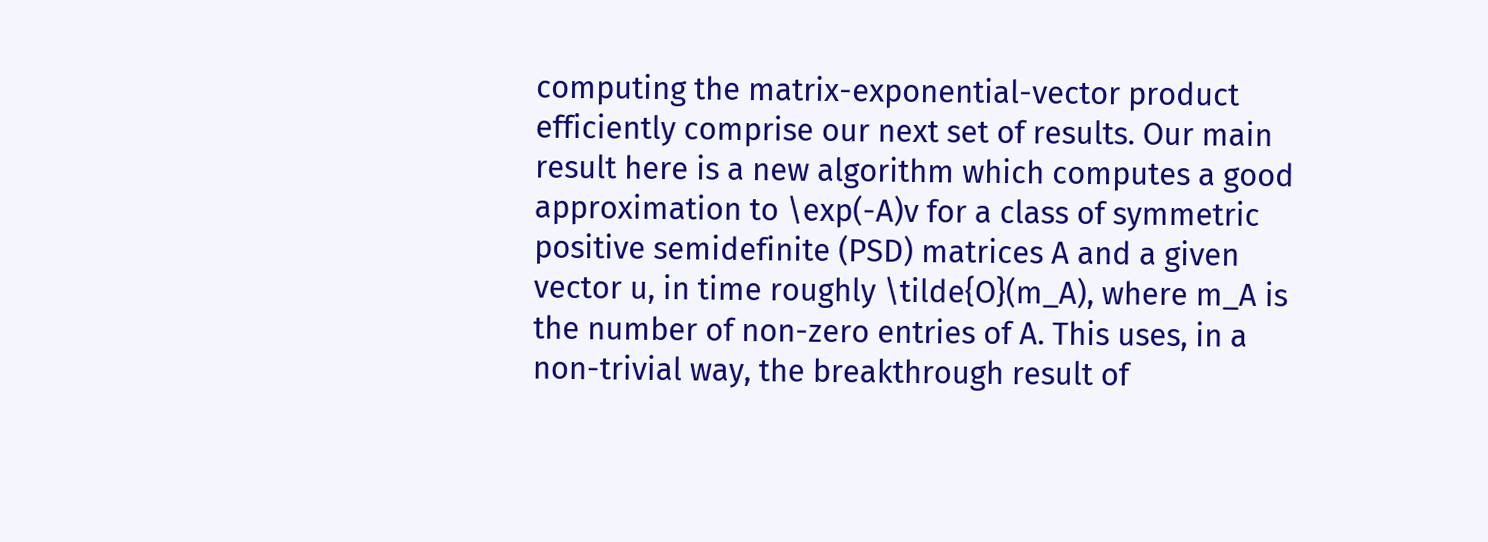computing the matrix-exponential-vector product efficiently comprise our next set of results. Our main result here is a new algorithm which computes a good approximation to \exp(-A)v for a class of symmetric positive semidefinite (PSD) matrices A and a given vector u, in time roughly \tilde{O}(m_A), where m_A is the number of non-zero entries of A. This uses, in a non-trivial way, the breakthrough result of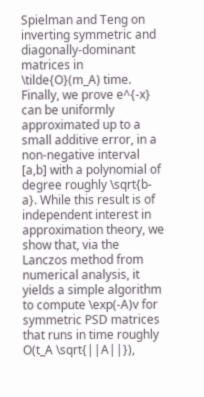Spielman and Teng on inverting symmetric and diagonally-dominant matrices in \tilde{O}(m_A) time. Finally, we prove e^{-x} can be uniformly approximated up to a small additive error, in a non-negative interval [a,b] with a polynomial of degree roughly \sqrt{b-a}. While this result is of independent interest in approximation theory, we show that, via the Lanczos method from numerical analysis, it yields a simple algorithm to compute \exp(-A)v for symmetric PSD matrices that runs in time roughly O(t_A \sqrt{||A||}),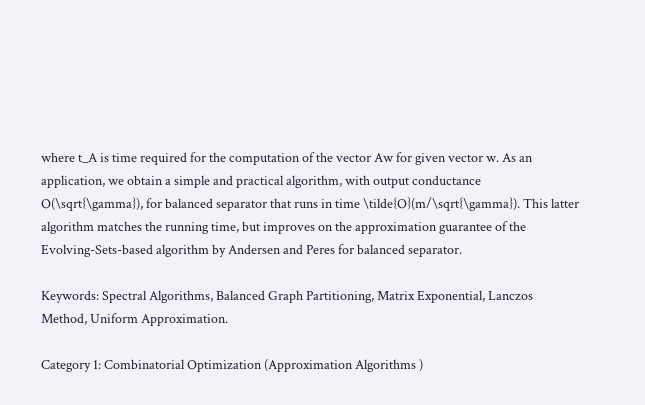where t_A is time required for the computation of the vector Aw for given vector w. As an application, we obtain a simple and practical algorithm, with output conductance O(\sqrt{\gamma}), for balanced separator that runs in time \tilde{O}(m/\sqrt{\gamma}). This latter algorithm matches the running time, but improves on the approximation guarantee of the Evolving-Sets-based algorithm by Andersen and Peres for balanced separator.

Keywords: Spectral Algorithms, Balanced Graph Partitioning, Matrix Exponential, Lanczos Method, Uniform Approximation.

Category 1: Combinatorial Optimization (Approximation Algorithms )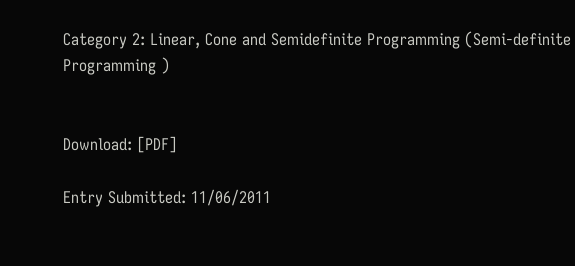Category 2: Linear, Cone and Semidefinite Programming (Semi-definite Programming )


Download: [PDF]

Entry Submitted: 11/06/2011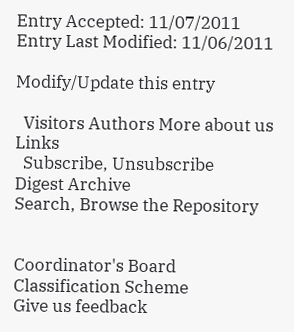Entry Accepted: 11/07/2011
Entry Last Modified: 11/06/2011

Modify/Update this entry

  Visitors Authors More about us Links
  Subscribe, Unsubscribe
Digest Archive
Search, Browse the Repository


Coordinator's Board
Classification Scheme
Give us feedback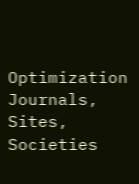Optimization Journals, Sites, Societies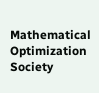Mathematical Optimization Society